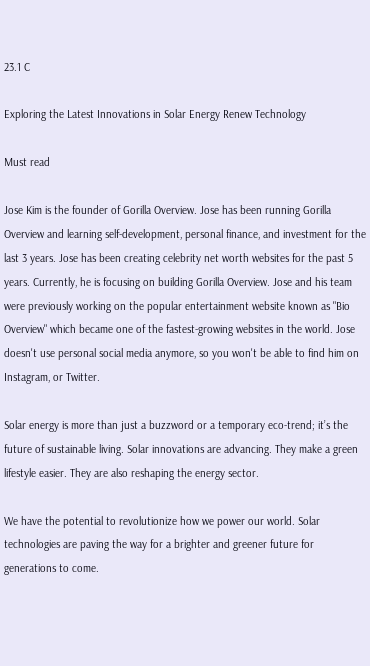23.1 C

Exploring the Latest Innovations in Solar Energy Renew Technology

Must read

Jose Kim is the founder of Gorilla Overview. Jose has been running Gorilla Overview and learning self-development, personal finance, and investment for the last 3 years. Jose has been creating celebrity net worth websites for the past 5 years. Currently, he is focusing on building Gorilla Overview. Jose and his team were previously working on the popular entertainment website known as "Bio Overview" which became one of the fastest-growing websites in the world. Jose doesn't use personal social media anymore, so you won't be able to find him on Instagram, or Twitter.

Solar energy is more than just a buzzword or a temporary eco-trend; it’s the future of sustainable living. Solar innovations are advancing. They make a green lifestyle easier. They are also reshaping the energy sector.

We have the potential to revolutionize how we power our world. Solar technologies are paving the way for a brighter and greener future for generations to come.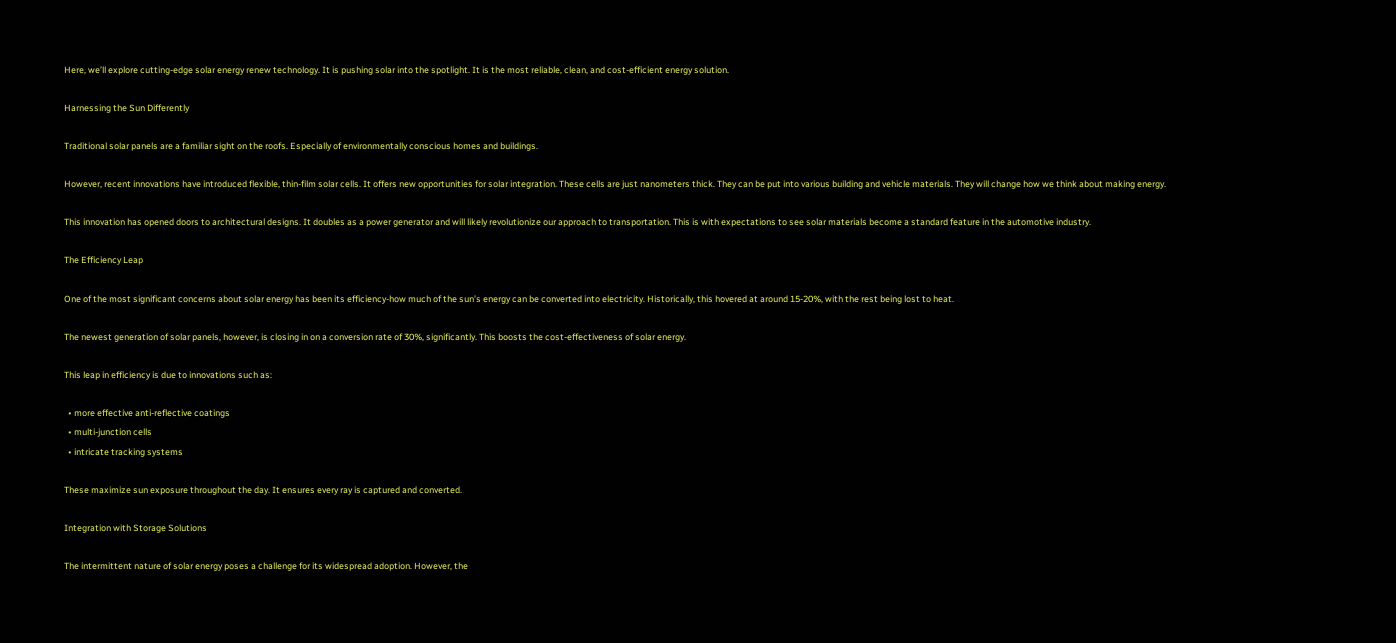Here, we’ll explore cutting-edge solar energy renew technology. It is pushing solar into the spotlight. It is the most reliable, clean, and cost-efficient energy solution.

Harnessing the Sun Differently

Traditional solar panels are a familiar sight on the roofs. Especially of environmentally conscious homes and buildings.

However, recent innovations have introduced flexible, thin-film solar cells. It offers new opportunities for solar integration. These cells are just nanometers thick. They can be put into various building and vehicle materials. They will change how we think about making energy.

This innovation has opened doors to architectural designs. It doubles as a power generator and will likely revolutionize our approach to transportation. This is with expectations to see solar materials become a standard feature in the automotive industry.

The Efficiency Leap

One of the most significant concerns about solar energy has been its efficiency-how much of the sun’s energy can be converted into electricity. Historically, this hovered at around 15-20%, with the rest being lost to heat.

The newest generation of solar panels, however, is closing in on a conversion rate of 30%, significantly. This boosts the cost-effectiveness of solar energy.

This leap in efficiency is due to innovations such as:

  • more effective anti-reflective coatings
  • multi-junction cells
  • intricate tracking systems

These maximize sun exposure throughout the day. It ensures every ray is captured and converted.

Integration with Storage Solutions

The intermittent nature of solar energy poses a challenge for its widespread adoption. However, the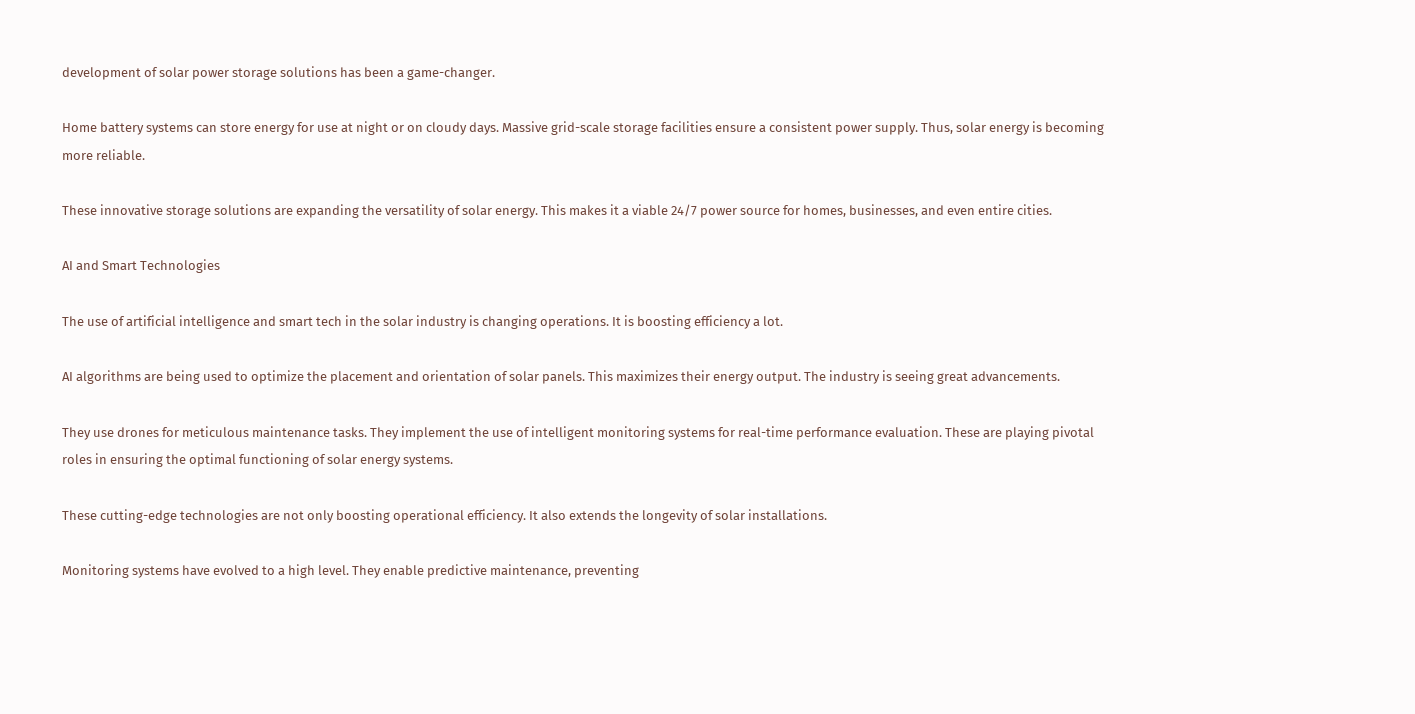development of solar power storage solutions has been a game-changer.

Home battery systems can store energy for use at night or on cloudy days. Massive grid-scale storage facilities ensure a consistent power supply. Thus, solar energy is becoming more reliable.

These innovative storage solutions are expanding the versatility of solar energy. This makes it a viable 24/7 power source for homes, businesses, and even entire cities.

AI and Smart Technologies

The use of artificial intelligence and smart tech in the solar industry is changing operations. It is boosting efficiency a lot.

AI algorithms are being used to optimize the placement and orientation of solar panels. This maximizes their energy output. The industry is seeing great advancements.

They use drones for meticulous maintenance tasks. They implement the use of intelligent monitoring systems for real-time performance evaluation. These are playing pivotal roles in ensuring the optimal functioning of solar energy systems.

These cutting-edge technologies are not only boosting operational efficiency. It also extends the longevity of solar installations.

Monitoring systems have evolved to a high level. They enable predictive maintenance, preventing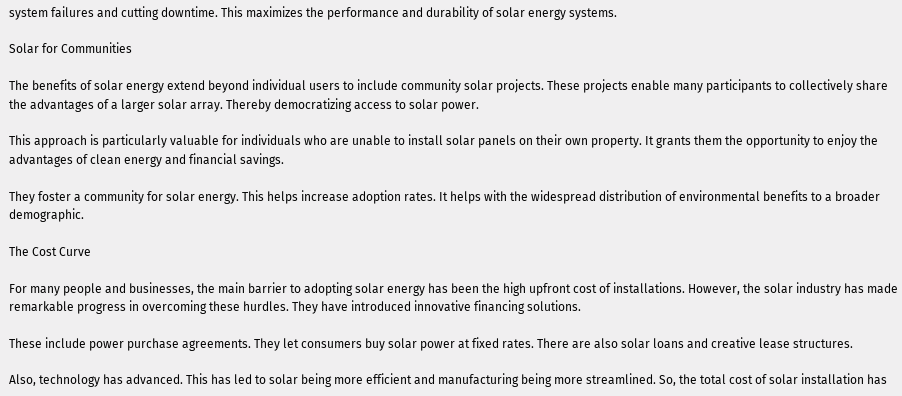system failures and cutting downtime. This maximizes the performance and durability of solar energy systems.

Solar for Communities

The benefits of solar energy extend beyond individual users to include community solar projects. These projects enable many participants to collectively share the advantages of a larger solar array. Thereby democratizing access to solar power.

This approach is particularly valuable for individuals who are unable to install solar panels on their own property. It grants them the opportunity to enjoy the advantages of clean energy and financial savings.

They foster a community for solar energy. This helps increase adoption rates. It helps with the widespread distribution of environmental benefits to a broader demographic.

The Cost Curve

For many people and businesses, the main barrier to adopting solar energy has been the high upfront cost of installations. However, the solar industry has made remarkable progress in overcoming these hurdles. They have introduced innovative financing solutions.

These include power purchase agreements. They let consumers buy solar power at fixed rates. There are also solar loans and creative lease structures.

Also, technology has advanced. This has led to solar being more efficient and manufacturing being more streamlined. So, the total cost of solar installation has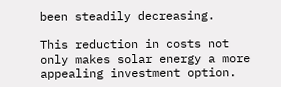been steadily decreasing.

This reduction in costs not only makes solar energy a more appealing investment option.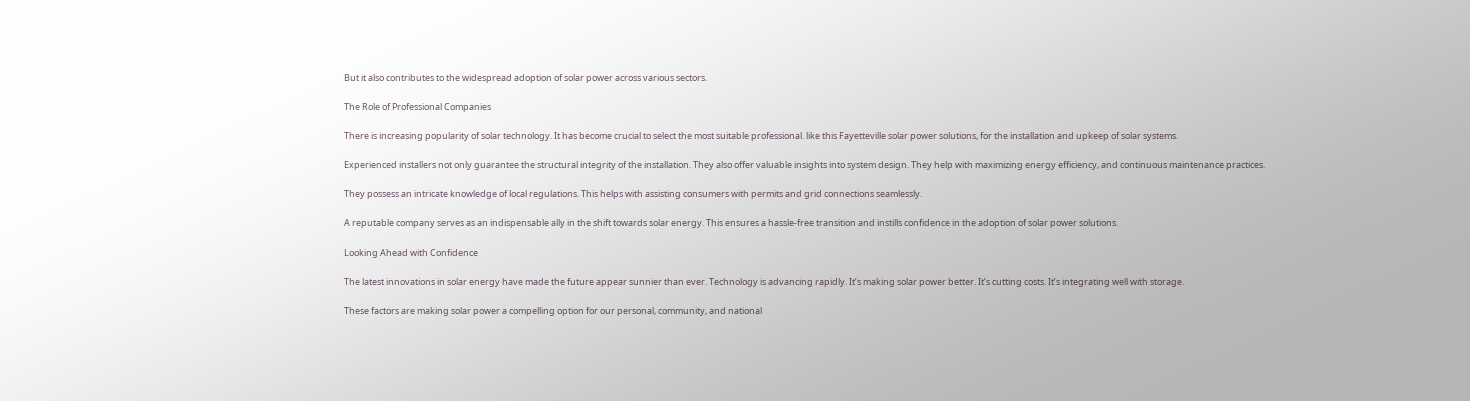But it also contributes to the widespread adoption of solar power across various sectors.

The Role of Professional Companies

There is increasing popularity of solar technology. It has become crucial to select the most suitable professional. like this Fayetteville solar power solutions, for the installation and upkeep of solar systems.

Experienced installers not only guarantee the structural integrity of the installation. They also offer valuable insights into system design. They help with maximizing energy efficiency, and continuous maintenance practices.

They possess an intricate knowledge of local regulations. This helps with assisting consumers with permits and grid connections seamlessly.

A reputable company serves as an indispensable ally in the shift towards solar energy. This ensures a hassle-free transition and instills confidence in the adoption of solar power solutions.

Looking Ahead with Confidence

The latest innovations in solar energy have made the future appear sunnier than ever. Technology is advancing rapidly. It’s making solar power better. It’s cutting costs. It’s integrating well with storage.

These factors are making solar power a compelling option for our personal, community, and national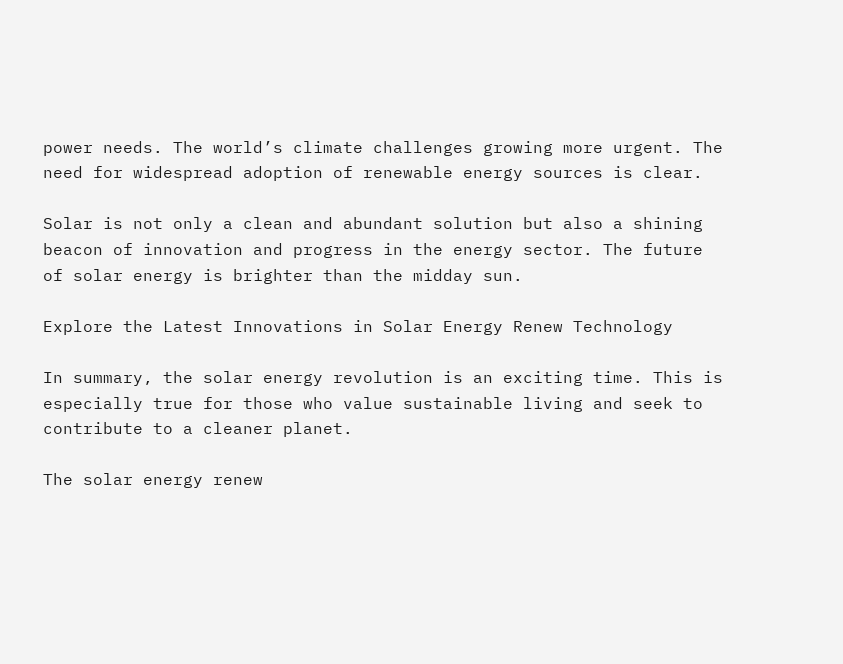power needs. The world’s climate challenges growing more urgent. The need for widespread adoption of renewable energy sources is clear.

Solar is not only a clean and abundant solution but also a shining beacon of innovation and progress in the energy sector. The future of solar energy is brighter than the midday sun.

Explore the Latest Innovations in Solar Energy Renew Technology

In summary, the solar energy revolution is an exciting time. This is especially true for those who value sustainable living and seek to contribute to a cleaner planet.

The solar energy renew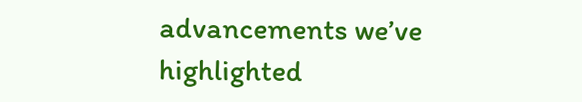advancements we’ve highlighted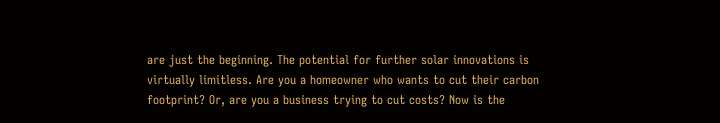are just the beginning. The potential for further solar innovations is virtually limitless. Are you a homeowner who wants to cut their carbon footprint? Or, are you a business trying to cut costs? Now is the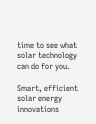time to see what solar technology can do for you.

Smart, efficient solar energy innovations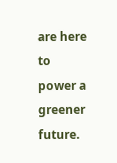are here to power a greener future.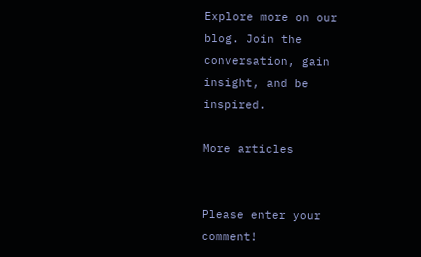Explore more on our blog. Join the conversation, gain insight, and be inspired.

More articles


Please enter your comment!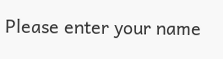Please enter your name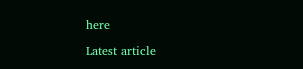here

Latest article